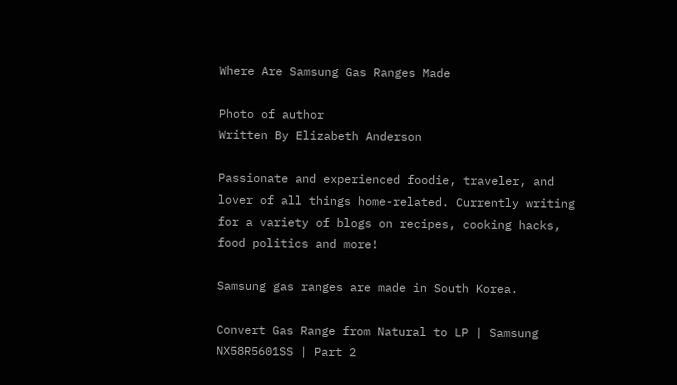Where Are Samsung Gas Ranges Made

Photo of author
Written By Elizabeth Anderson

Passionate and experienced foodie, traveler, and lover of all things home-related. Currently writing for a variety of blogs on recipes, cooking hacks, food politics and more!

Samsung gas ranges are made in South Korea.

Convert Gas Range from Natural to LP | Samsung NX58R5601SS | Part 2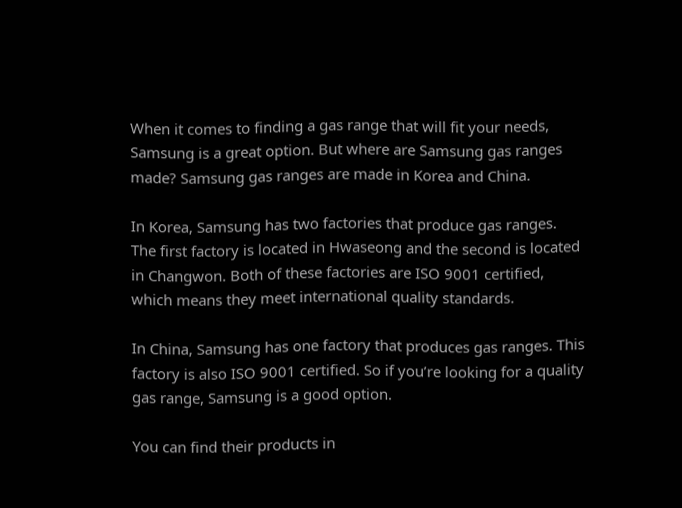When it comes to finding a gas range that will fit your needs, Samsung is a great option. But where are Samsung gas ranges made? Samsung gas ranges are made in Korea and China.

In Korea, Samsung has two factories that produce gas ranges. The first factory is located in Hwaseong and the second is located in Changwon. Both of these factories are ISO 9001 certified, which means they meet international quality standards.

In China, Samsung has one factory that produces gas ranges. This factory is also ISO 9001 certified. So if you’re looking for a quality gas range, Samsung is a good option.

You can find their products in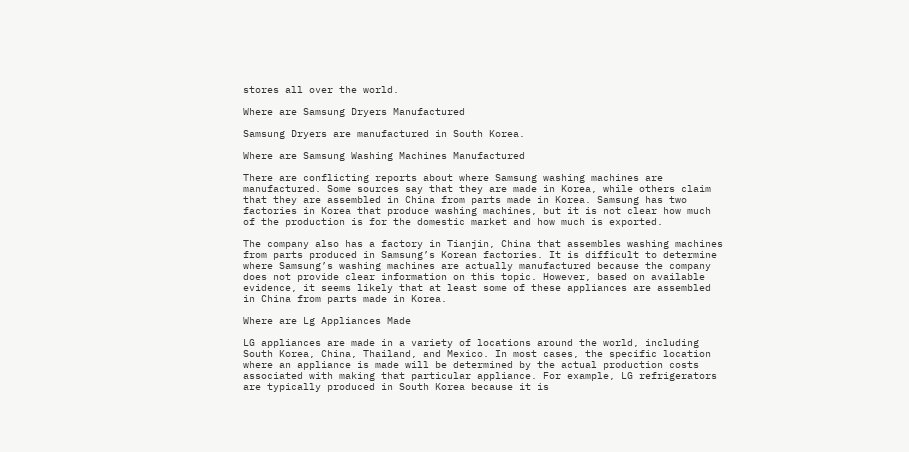stores all over the world.

Where are Samsung Dryers Manufactured

Samsung Dryers are manufactured in South Korea.

Where are Samsung Washing Machines Manufactured

There are conflicting reports about where Samsung washing machines are manufactured. Some sources say that they are made in Korea, while others claim that they are assembled in China from parts made in Korea. Samsung has two factories in Korea that produce washing machines, but it is not clear how much of the production is for the domestic market and how much is exported.

The company also has a factory in Tianjin, China that assembles washing machines from parts produced in Samsung’s Korean factories. It is difficult to determine where Samsung’s washing machines are actually manufactured because the company does not provide clear information on this topic. However, based on available evidence, it seems likely that at least some of these appliances are assembled in China from parts made in Korea.

Where are Lg Appliances Made

LG appliances are made in a variety of locations around the world, including South Korea, China, Thailand, and Mexico. In most cases, the specific location where an appliance is made will be determined by the actual production costs associated with making that particular appliance. For example, LG refrigerators are typically produced in South Korea because it is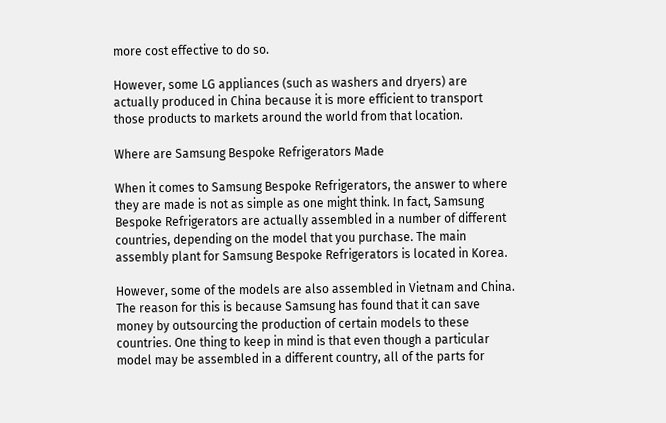more cost effective to do so.

However, some LG appliances (such as washers and dryers) are actually produced in China because it is more efficient to transport those products to markets around the world from that location.

Where are Samsung Bespoke Refrigerators Made

When it comes to Samsung Bespoke Refrigerators, the answer to where they are made is not as simple as one might think. In fact, Samsung Bespoke Refrigerators are actually assembled in a number of different countries, depending on the model that you purchase. The main assembly plant for Samsung Bespoke Refrigerators is located in Korea.

However, some of the models are also assembled in Vietnam and China. The reason for this is because Samsung has found that it can save money by outsourcing the production of certain models to these countries. One thing to keep in mind is that even though a particular model may be assembled in a different country, all of the parts for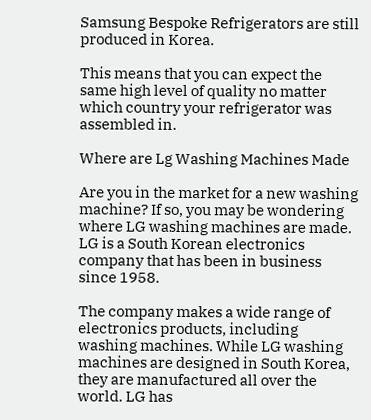Samsung Bespoke Refrigerators are still produced in Korea.

This means that you can expect the same high level of quality no matter which country your refrigerator was assembled in.

Where are Lg Washing Machines Made

Are you in the market for a new washing machine? If so, you may be wondering where LG washing machines are made. LG is a South Korean electronics company that has been in business since 1958.

The company makes a wide range of electronics products, including washing machines. While LG washing machines are designed in South Korea, they are manufactured all over the world. LG has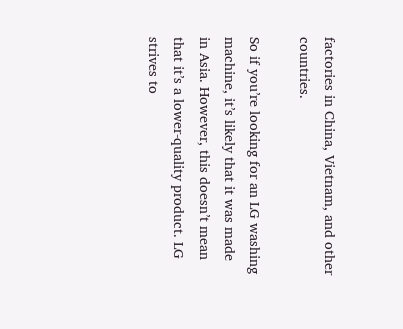factories in China, Vietnam, and other countries.

So if you’re looking for an LG washing machine, it’s likely that it was made in Asia. However, this doesn’t mean that it’s a lower-quality product. LG strives to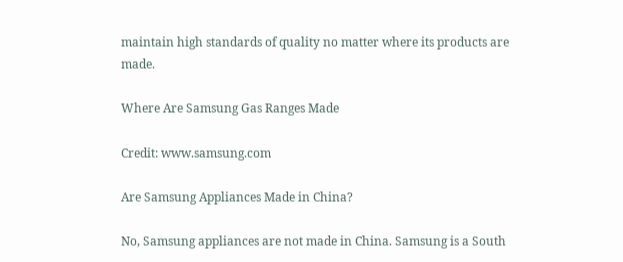maintain high standards of quality no matter where its products are made.

Where Are Samsung Gas Ranges Made

Credit: www.samsung.com

Are Samsung Appliances Made in China?

No, Samsung appliances are not made in China. Samsung is a South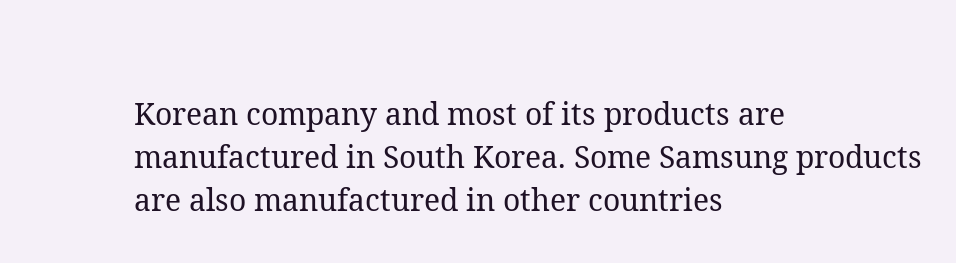Korean company and most of its products are manufactured in South Korea. Some Samsung products are also manufactured in other countries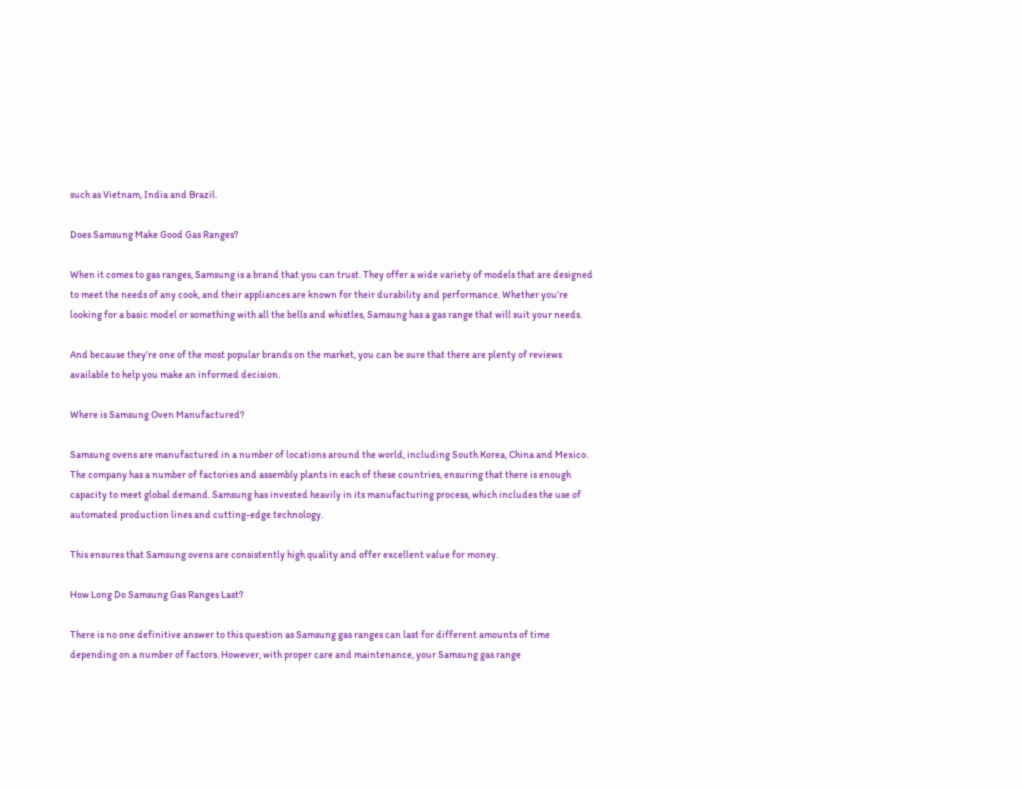such as Vietnam, India and Brazil.

Does Samsung Make Good Gas Ranges?

When it comes to gas ranges, Samsung is a brand that you can trust. They offer a wide variety of models that are designed to meet the needs of any cook, and their appliances are known for their durability and performance. Whether you’re looking for a basic model or something with all the bells and whistles, Samsung has a gas range that will suit your needs.

And because they’re one of the most popular brands on the market, you can be sure that there are plenty of reviews available to help you make an informed decision.

Where is Samsung Oven Manufactured?

Samsung ovens are manufactured in a number of locations around the world, including South Korea, China and Mexico. The company has a number of factories and assembly plants in each of these countries, ensuring that there is enough capacity to meet global demand. Samsung has invested heavily in its manufacturing process, which includes the use of automated production lines and cutting-edge technology.

This ensures that Samsung ovens are consistently high quality and offer excellent value for money.

How Long Do Samsung Gas Ranges Last?

There is no one definitive answer to this question as Samsung gas ranges can last for different amounts of time depending on a number of factors. However, with proper care and maintenance, your Samsung gas range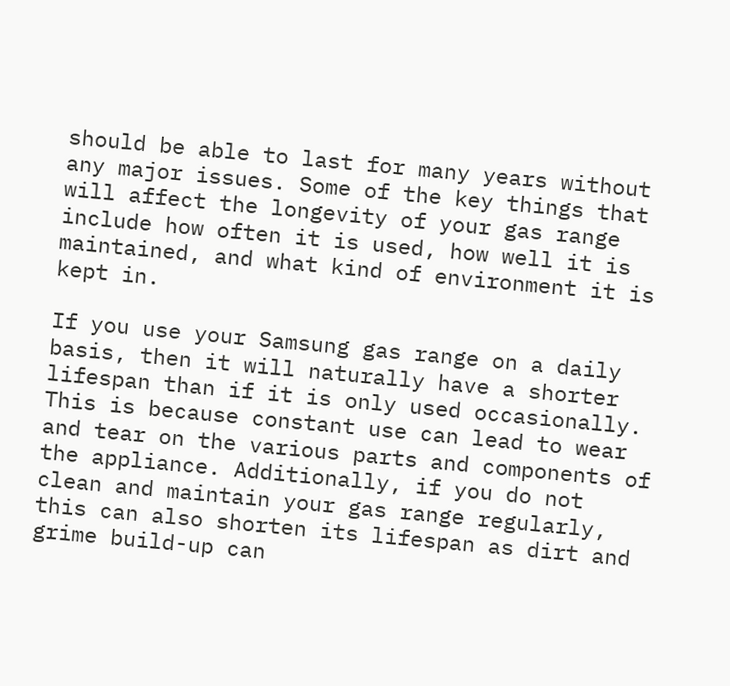should be able to last for many years without any major issues. Some of the key things that will affect the longevity of your gas range include how often it is used, how well it is maintained, and what kind of environment it is kept in.

If you use your Samsung gas range on a daily basis, then it will naturally have a shorter lifespan than if it is only used occasionally. This is because constant use can lead to wear and tear on the various parts and components of the appliance. Additionally, if you do not clean and maintain your gas range regularly, this can also shorten its lifespan as dirt and grime build-up can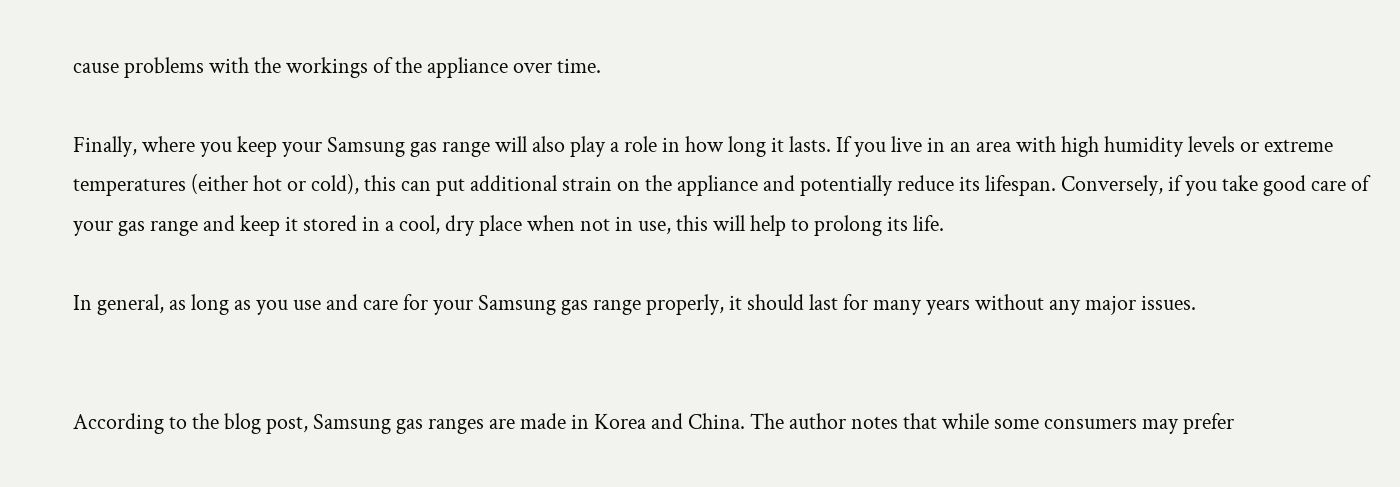cause problems with the workings of the appliance over time.

Finally, where you keep your Samsung gas range will also play a role in how long it lasts. If you live in an area with high humidity levels or extreme temperatures (either hot or cold), this can put additional strain on the appliance and potentially reduce its lifespan. Conversely, if you take good care of your gas range and keep it stored in a cool, dry place when not in use, this will help to prolong its life.

In general, as long as you use and care for your Samsung gas range properly, it should last for many years without any major issues.


According to the blog post, Samsung gas ranges are made in Korea and China. The author notes that while some consumers may prefer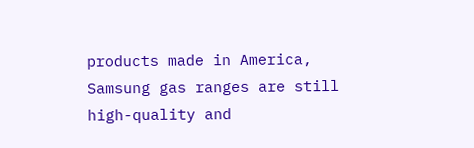products made in America, Samsung gas ranges are still high-quality and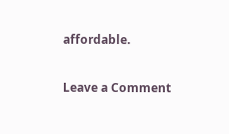affordable.

Leave a Comment